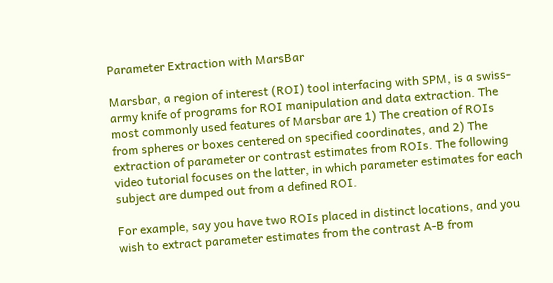Parameter Extraction with MarsBar

Marsbar, a region of interest (ROI) tool interfacing with SPM, is a swiss-army knife of programs for ROI manipulation and data extraction. The most commonly used features of Marsbar are 1) The creation of ROIs from spheres or boxes centered on specified coordinates, and 2) The extraction of parameter or contrast estimates from ROIs. The following video tutorial focuses on the latter, in which parameter estimates for each subject are dumped out from a defined ROI.

For example, say you have two ROIs placed in distinct locations, and you wish to extract parameter estimates from the contrast A-B from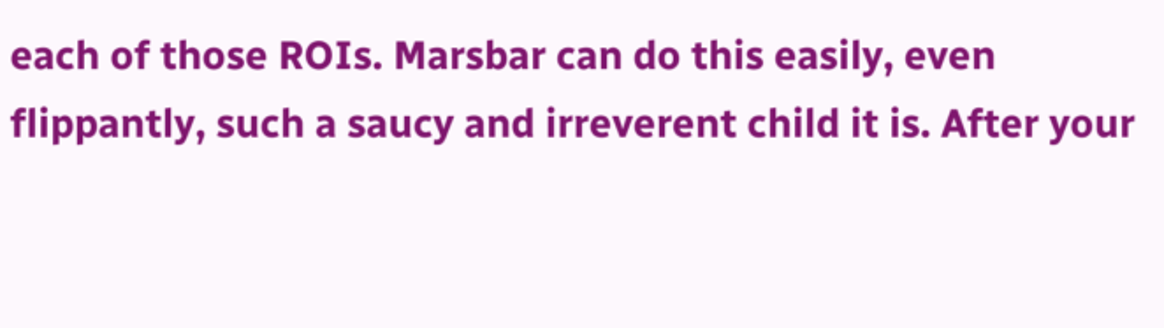each of those ROIs. Marsbar can do this easily, even flippantly, such a saucy and irreverent child it is. After your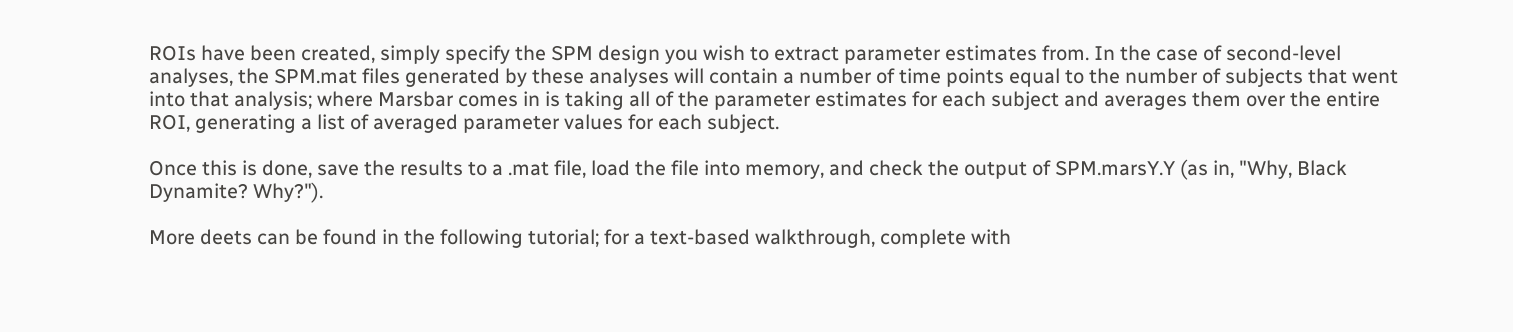ROIs have been created, simply specify the SPM design you wish to extract parameter estimates from. In the case of second-level analyses, the SPM.mat files generated by these analyses will contain a number of time points equal to the number of subjects that went into that analysis; where Marsbar comes in is taking all of the parameter estimates for each subject and averages them over the entire ROI, generating a list of averaged parameter values for each subject.

Once this is done, save the results to a .mat file, load the file into memory, and check the output of SPM.marsY.Y (as in, "Why, Black Dynamite? Why?").

More deets can be found in the following tutorial; for a text-based walkthrough, complete with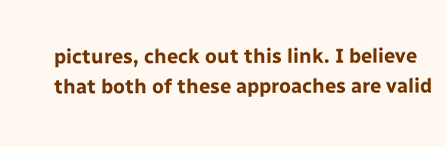pictures, check out this link. I believe that both of these approaches are valid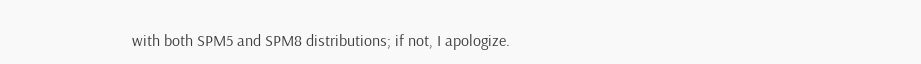with both SPM5 and SPM8 distributions; if not, I apologize.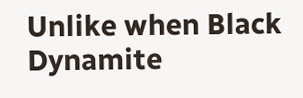Unlike when Black Dynamite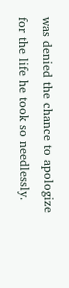was denied the chance to apologize for the life he took so needlessly.